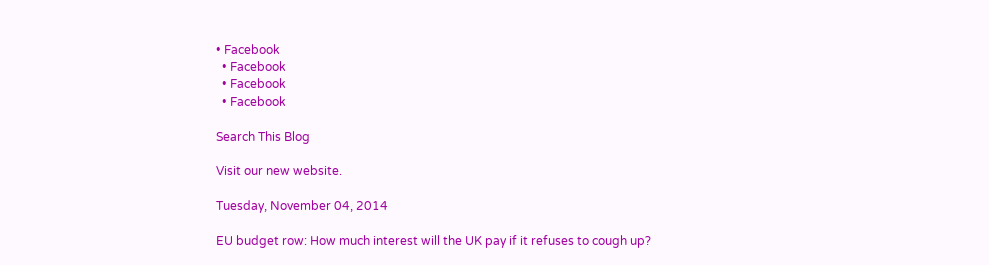• Facebook
  • Facebook
  • Facebook
  • Facebook

Search This Blog

Visit our new website.

Tuesday, November 04, 2014

EU budget row: How much interest will the UK pay if it refuses to cough up?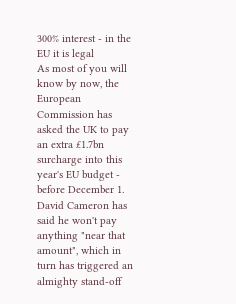300% interest - in the EU it is legal
As most of you will know by now, the European Commission has asked the UK to pay an extra £1.7bn surcharge into this year's EU budget - before December 1. David Cameron has said he won't pay anything "near that amount", which in turn has triggered an almighty stand-off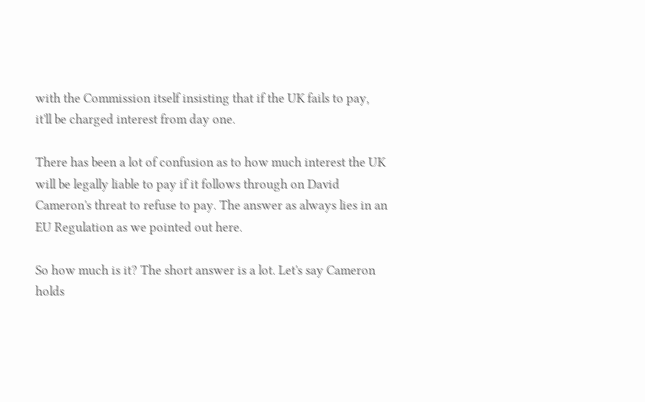with the Commission itself insisting that if the UK fails to pay, it'll be charged interest from day one.

There has been a lot of confusion as to how much interest the UK will be legally liable to pay if it follows through on David Cameron's threat to refuse to pay. The answer as always lies in an EU Regulation as we pointed out here.

So how much is it? The short answer is a lot. Let's say Cameron holds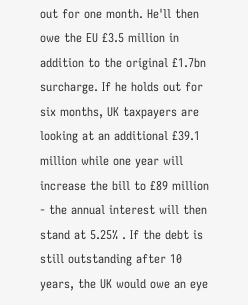out for one month. He'll then owe the EU £3.5 million in addition to the original £1.7bn surcharge. If he holds out for six months, UK taxpayers are looking at an additional £39.1 million while one year will increase the bill to £89 million - the annual interest will then stand at 5.25% . If the debt is still outstanding after 10 years, the UK would owe an eye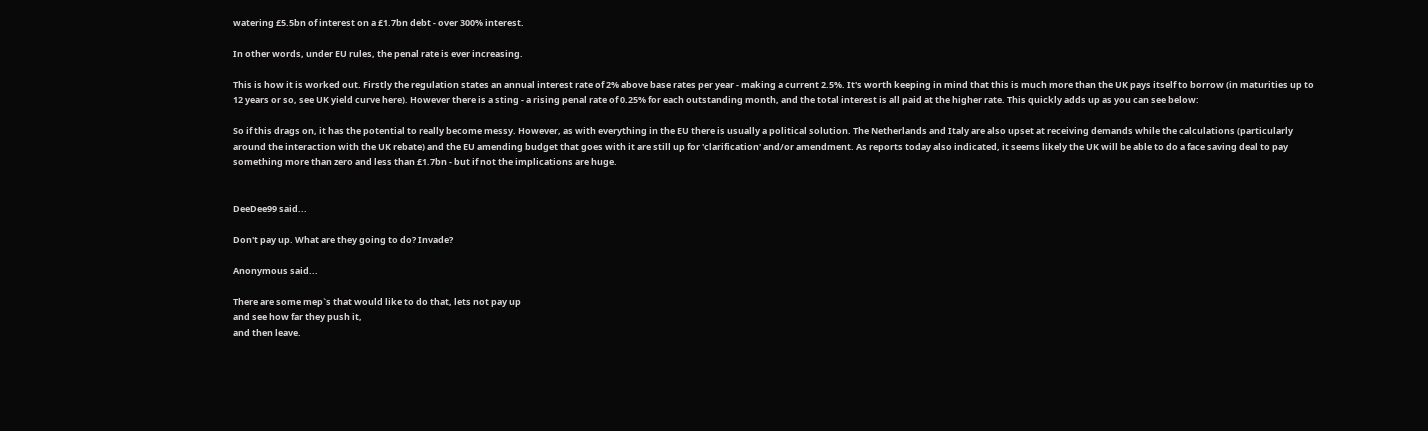watering £5.5bn of interest on a £1.7bn debt - over 300% interest.

In other words, under EU rules, the penal rate is ever increasing.

This is how it is worked out. Firstly the regulation states an annual interest rate of 2% above base rates per year - making a current 2.5%. It's worth keeping in mind that this is much more than the UK pays itself to borrow (in maturities up to 12 years or so, see UK yield curve here). However there is a sting - a rising penal rate of 0.25% for each outstanding month, and the total interest is all paid at the higher rate. This quickly adds up as you can see below:

So if this drags on, it has the potential to really become messy. However, as with everything in the EU there is usually a political solution. The Netherlands and Italy are also upset at receiving demands while the calculations (particularly around the interaction with the UK rebate) and the EU amending budget that goes with it are still up for 'clarification' and/or amendment. As reports today also indicated, it seems likely the UK will be able to do a face saving deal to pay something more than zero and less than £1.7bn - but if not the implications are huge.


DeeDee99 said...

Don't pay up. What are they going to do? Invade?

Anonymous said...

There are some mep`s that would like to do that, lets not pay up
and see how far they push it,
and then leave.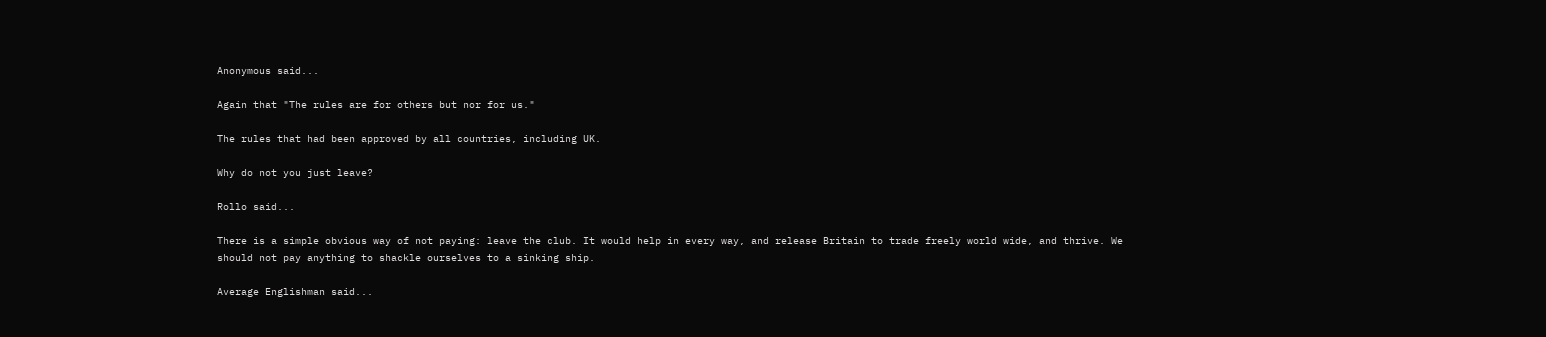Anonymous said...

Again that "The rules are for others but nor for us."

The rules that had been approved by all countries, including UK.

Why do not you just leave?

Rollo said...

There is a simple obvious way of not paying: leave the club. It would help in every way, and release Britain to trade freely world wide, and thrive. We should not pay anything to shackle ourselves to a sinking ship.

Average Englishman said...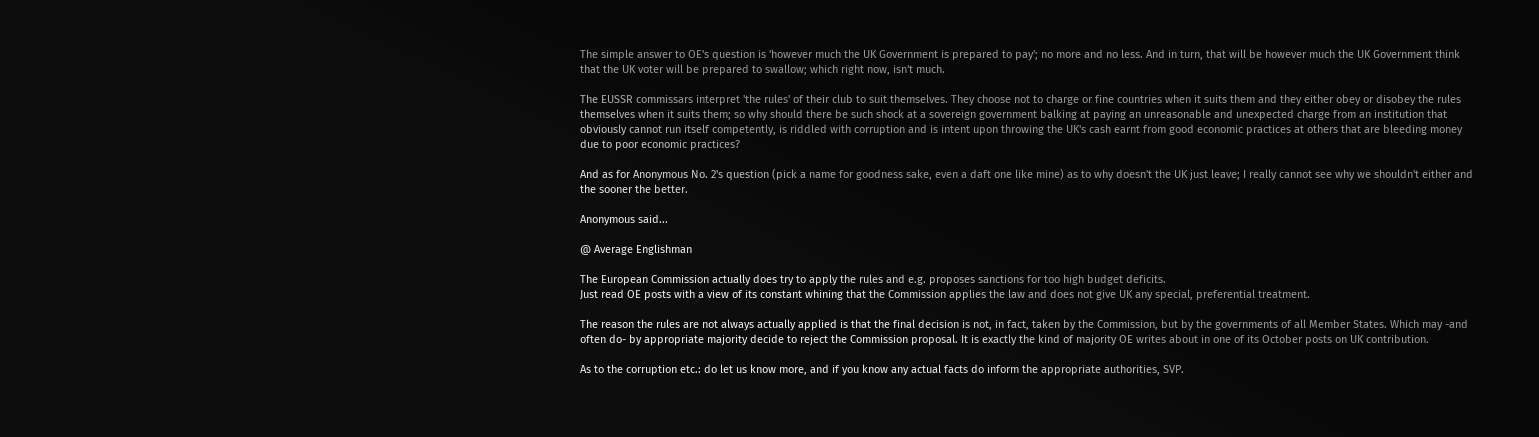The simple answer to OE's question is 'however much the UK Government is prepared to pay'; no more and no less. And in turn, that will be however much the UK Government think that the UK voter will be prepared to swallow; which right now, isn't much.

The EUSSR commissars interpret 'the rules' of their club to suit themselves. They choose not to charge or fine countries when it suits them and they either obey or disobey the rules themselves when it suits them; so why should there be such shock at a sovereign government balking at paying an unreasonable and unexpected charge from an institution that obviously cannot run itself competently, is riddled with corruption and is intent upon throwing the UK's cash earnt from good economic practices at others that are bleeding money due to poor economic practices?

And as for Anonymous No. 2's question (pick a name for goodness sake, even a daft one like mine) as to why doesn't the UK just leave; I really cannot see why we shouldn't either and the sooner the better.

Anonymous said...

@ Average Englishman

The European Commission actually does try to apply the rules and e.g. proposes sanctions for too high budget deficits.
Just read OE posts with a view of its constant whining that the Commission applies the law and does not give UK any special, preferential treatment.

The reason the rules are not always actually applied is that the final decision is not, in fact, taken by the Commission, but by the governments of all Member States. Which may -and often do- by appropriate majority decide to reject the Commission proposal. It is exactly the kind of majority OE writes about in one of its October posts on UK contribution.

As to the corruption etc.: do let us know more, and if you know any actual facts do inform the appropriate authorities, SVP.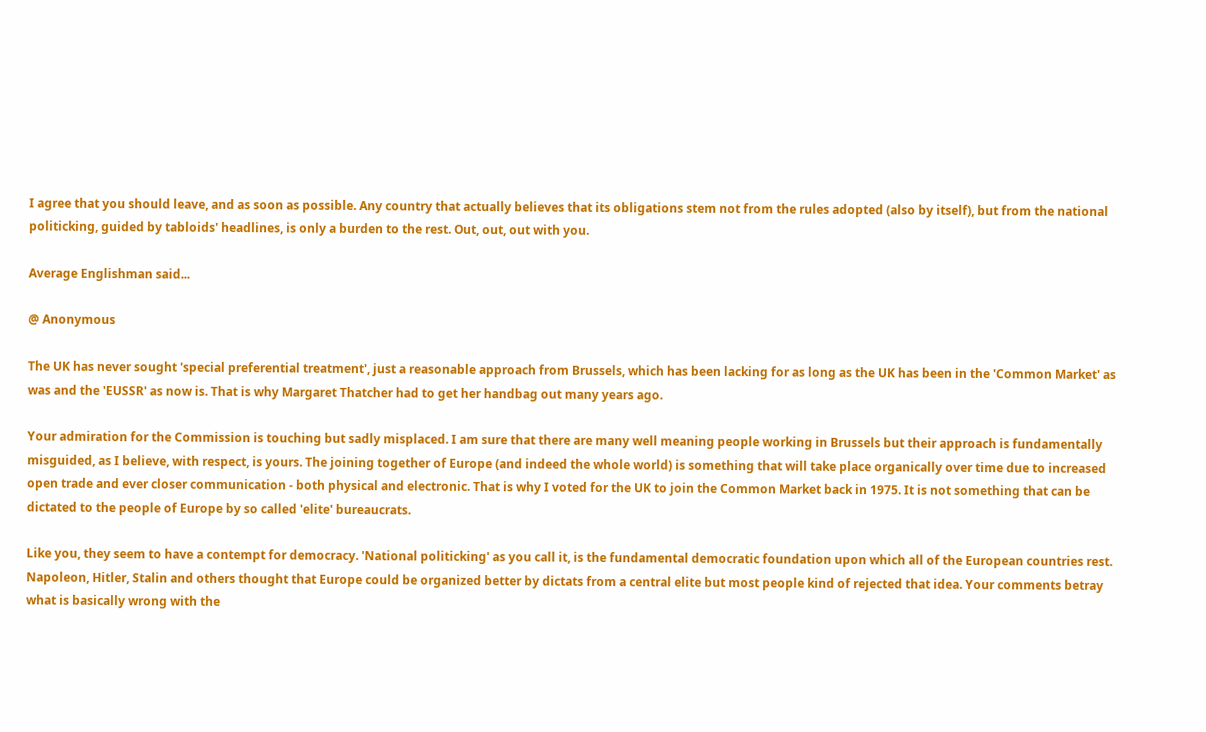I agree that you should leave, and as soon as possible. Any country that actually believes that its obligations stem not from the rules adopted (also by itself), but from the national politicking, guided by tabloids' headlines, is only a burden to the rest. Out, out, out with you.

Average Englishman said...

@ Anonymous

The UK has never sought 'special preferential treatment', just a reasonable approach from Brussels, which has been lacking for as long as the UK has been in the 'Common Market' as was and the 'EUSSR' as now is. That is why Margaret Thatcher had to get her handbag out many years ago.

Your admiration for the Commission is touching but sadly misplaced. I am sure that there are many well meaning people working in Brussels but their approach is fundamentally misguided, as I believe, with respect, is yours. The joining together of Europe (and indeed the whole world) is something that will take place organically over time due to increased open trade and ever closer communication - both physical and electronic. That is why I voted for the UK to join the Common Market back in 1975. It is not something that can be dictated to the people of Europe by so called 'elite' bureaucrats.

Like you, they seem to have a contempt for democracy. 'National politicking' as you call it, is the fundamental democratic foundation upon which all of the European countries rest. Napoleon, Hitler, Stalin and others thought that Europe could be organized better by dictats from a central elite but most people kind of rejected that idea. Your comments betray what is basically wrong with the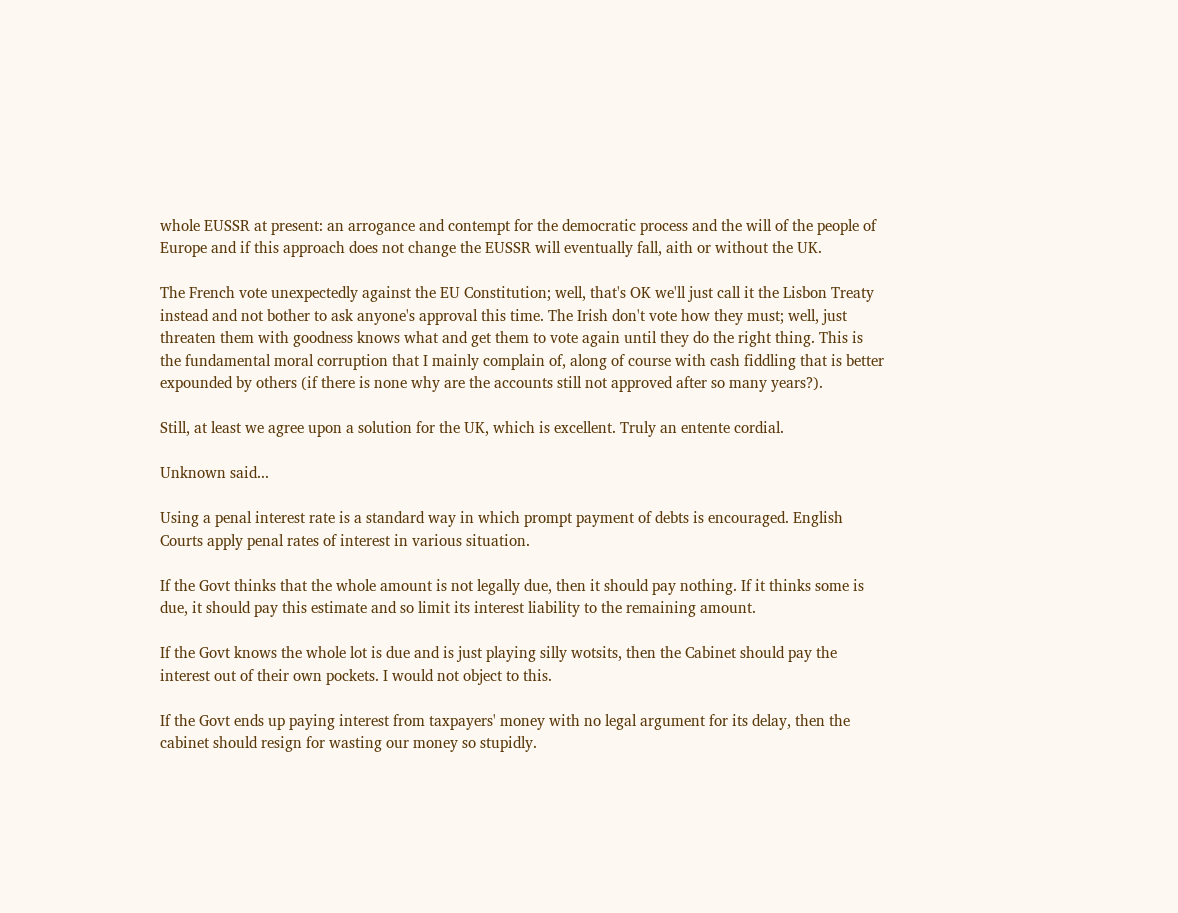whole EUSSR at present: an arrogance and contempt for the democratic process and the will of the people of Europe and if this approach does not change the EUSSR will eventually fall, aith or without the UK.

The French vote unexpectedly against the EU Constitution; well, that's OK we'll just call it the Lisbon Treaty instead and not bother to ask anyone's approval this time. The Irish don't vote how they must; well, just threaten them with goodness knows what and get them to vote again until they do the right thing. This is the fundamental moral corruption that I mainly complain of, along of course with cash fiddling that is better expounded by others (if there is none why are the accounts still not approved after so many years?).

Still, at least we agree upon a solution for the UK, which is excellent. Truly an entente cordial.

Unknown said...

Using a penal interest rate is a standard way in which prompt payment of debts is encouraged. English Courts apply penal rates of interest in various situation.

If the Govt thinks that the whole amount is not legally due, then it should pay nothing. If it thinks some is due, it should pay this estimate and so limit its interest liability to the remaining amount.

If the Govt knows the whole lot is due and is just playing silly wotsits, then the Cabinet should pay the interest out of their own pockets. I would not object to this.

If the Govt ends up paying interest from taxpayers' money with no legal argument for its delay, then the cabinet should resign for wasting our money so stupidly.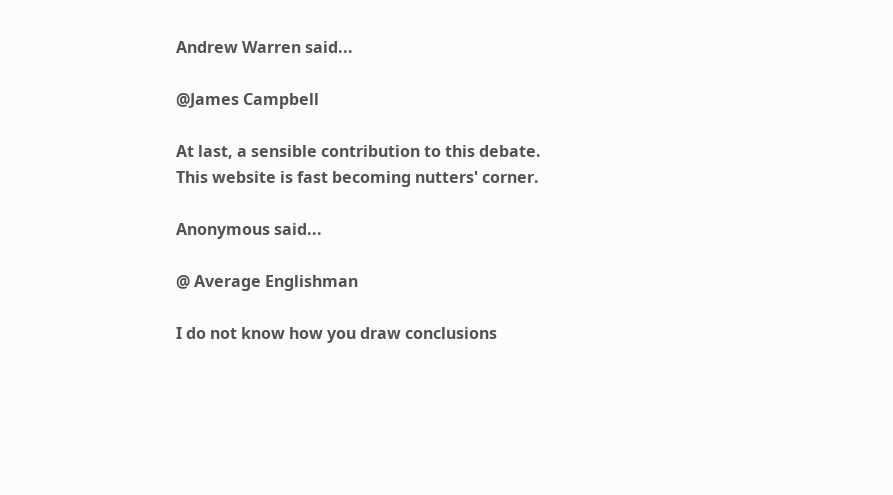Andrew Warren said...

@James Campbell

At last, a sensible contribution to this debate. This website is fast becoming nutters' corner.

Anonymous said...

@ Average Englishman

I do not know how you draw conclusions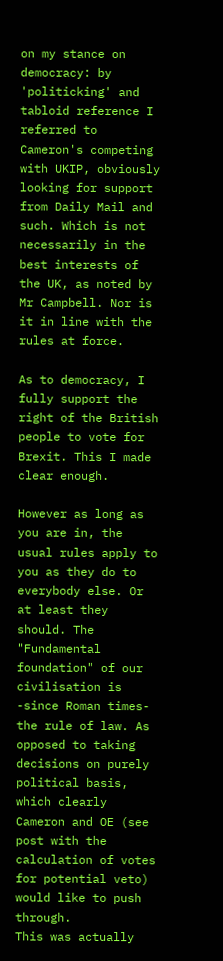on my stance on democracy: by 'politicking' and tabloid reference I referred to Cameron's competing with UKIP, obviously looking for support from Daily Mail and such. Which is not necessarily in the best interests of the UK, as noted by Mr Campbell. Nor is it in line with the rules at force.

As to democracy, I fully support the right of the British people to vote for Brexit. This I made clear enough.

However as long as you are in, the usual rules apply to you as they do to everybody else. Or at least they should. The "Fundamental foundation" of our civilisation is -since Roman times- the rule of law. As opposed to taking decisions on purely political basis, which clearly Cameron and OE (see post with the calculation of votes for potential veto) would like to push through.
This was actually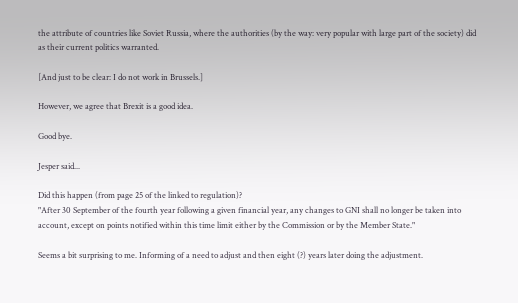the attribute of countries like Soviet Russia, where the authorities (by the way: very popular with large part of the society) did as their current politics warranted.

[And just to be clear: I do not work in Brussels.]

However, we agree that Brexit is a good idea.

Good bye.

Jesper said...

Did this happen (from page 25 of the linked to regulation)?
"After 30 September of the fourth year following a given financial year, any changes to GNI shall no longer be taken into account, except on points notified within this time limit either by the Commission or by the Member State."

Seems a bit surprising to me. Informing of a need to adjust and then eight (?) years later doing the adjustment.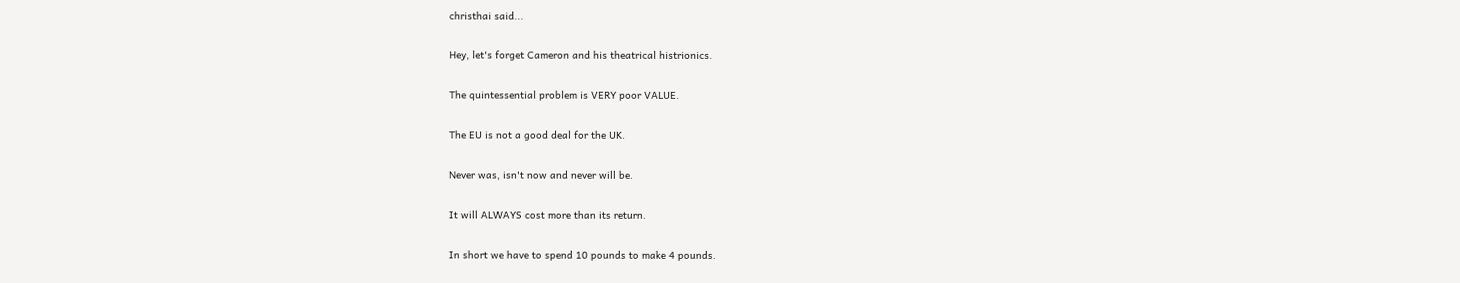christhai said...

Hey, let's forget Cameron and his theatrical histrionics.

The quintessential problem is VERY poor VALUE.

The EU is not a good deal for the UK.

Never was, isn't now and never will be.

It will ALWAYS cost more than its return.

In short we have to spend 10 pounds to make 4 pounds.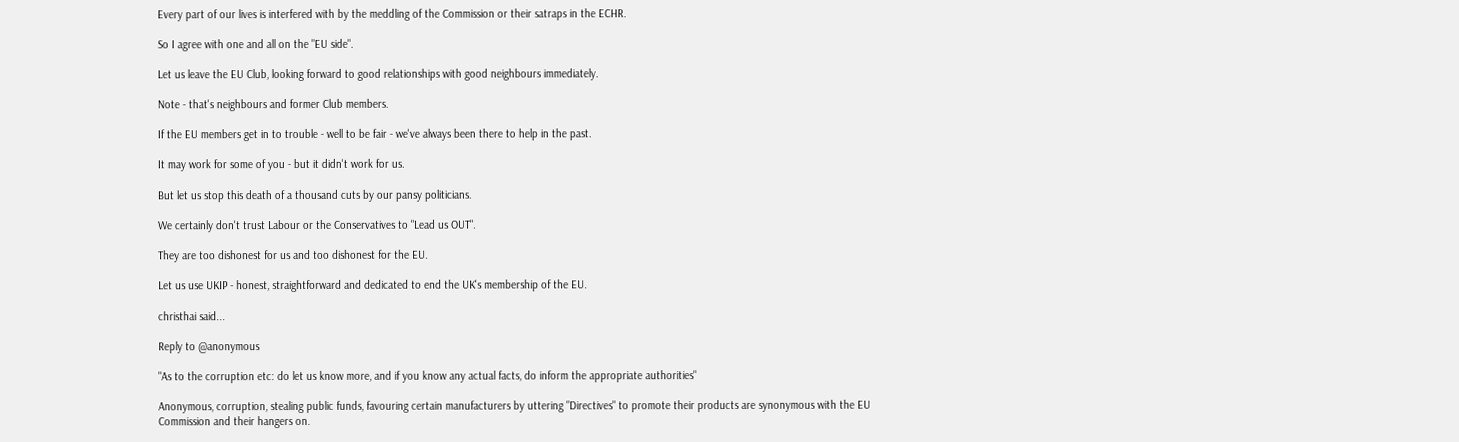Every part of our lives is interfered with by the meddling of the Commission or their satraps in the ECHR.

So I agree with one and all on the "EU side".

Let us leave the EU Club, looking forward to good relationships with good neighbours immediately.

Note - that's neighbours and former Club members.

If the EU members get in to trouble - well to be fair - we've always been there to help in the past.

It may work for some of you - but it didn't work for us.

But let us stop this death of a thousand cuts by our pansy politicians.

We certainly don't trust Labour or the Conservatives to "Lead us OUT".

They are too dishonest for us and too dishonest for the EU.

Let us use UKIP - honest, straightforward and dedicated to end the UK's membership of the EU.

christhai said...

Reply to @anonymous

"As to the corruption etc: do let us know more, and if you know any actual facts, do inform the appropriate authorities"

Anonymous, corruption, stealing public funds, favouring certain manufacturers by uttering "Directives" to promote their products are synonymous with the EU Commission and their hangers on.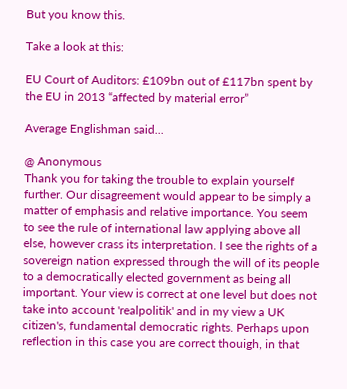But you know this.

Take a look at this:

EU Court of Auditors: £109bn out of £117bn spent by the EU in 2013 “affected by material error”

Average Englishman said...

@ Anonymous
Thank you for taking the trouble to explain yourself further. Our disagreement would appear to be simply a matter of emphasis and relative importance. You seem to see the rule of international law applying above all else, however crass its interpretation. I see the rights of a sovereign nation expressed through the will of its people to a democratically elected government as being all important. Your view is correct at one level but does not take into account 'realpolitik' and in my view a UK citizen's, fundamental democratic rights. Perhaps upon reflection in this case you are correct thouigh, in that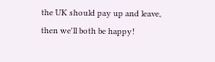the UK should pay up and leave, then we'll both be happy!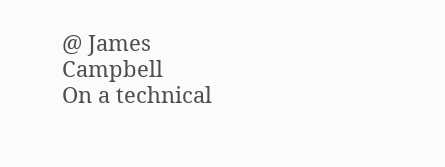@ James Campbell
On a technical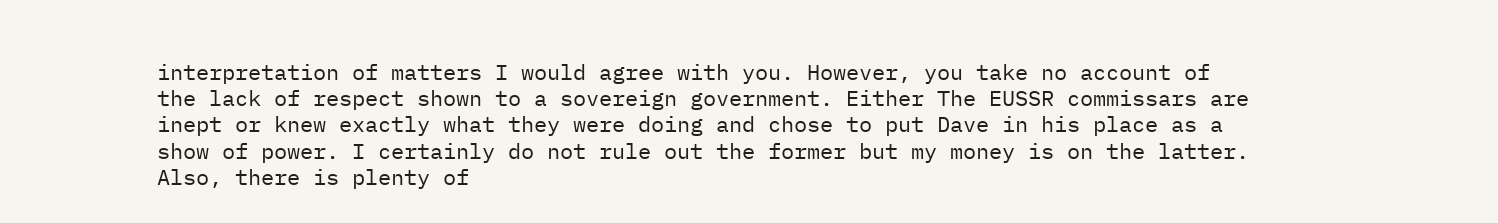interpretation of matters I would agree with you. However, you take no account of the lack of respect shown to a sovereign government. Either The EUSSR commissars are inept or knew exactly what they were doing and chose to put Dave in his place as a show of power. I certainly do not rule out the former but my money is on the latter. Also, there is plenty of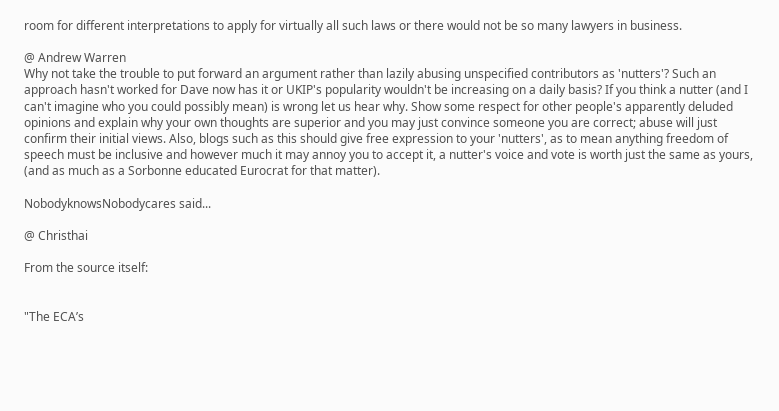room for different interpretations to apply for virtually all such laws or there would not be so many lawyers in business.

@ Andrew Warren
Why not take the trouble to put forward an argument rather than lazily abusing unspecified contributors as 'nutters'? Such an approach hasn't worked for Dave now has it or UKIP's popularity wouldn't be increasing on a daily basis? If you think a nutter (and I can't imagine who you could possibly mean) is wrong let us hear why. Show some respect for other people's apparently deluded opinions and explain why your own thoughts are superior and you may just convince someone you are correct; abuse will just confirm their initial views. Also, blogs such as this should give free expression to your 'nutters', as to mean anything freedom of speech must be inclusive and however much it may annoy you to accept it, a nutter's voice and vote is worth just the same as yours, (and as much as a Sorbonne educated Eurocrat for that matter).

NobodyknowsNobodycares said...

@ Christhai

From the source itself:


"The ECA’s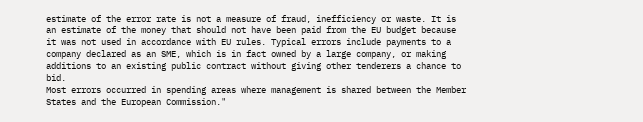estimate of the error rate is not a measure of fraud, inefficiency or waste. It is an estimate of the money that should not have been paid from the EU budget because it was not used in accordance with EU rules. Typical errors include payments to a company declared as an SME, which is in fact owned by a large company, or making additions to an existing public contract without giving other tenderers a chance to bid.
Most errors occurred in spending areas where management is shared between the Member States and the European Commission."